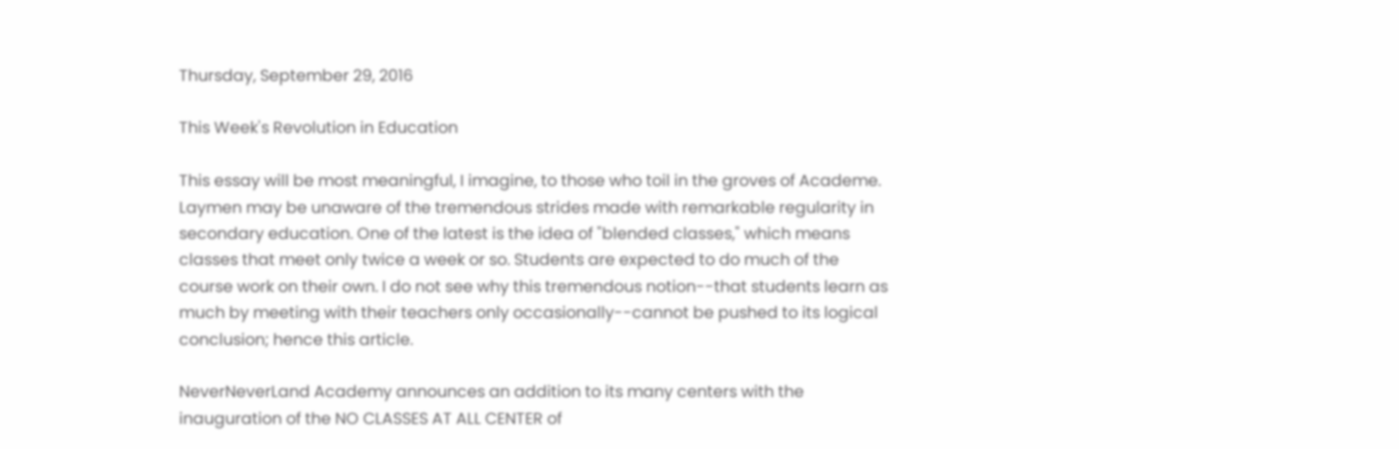Thursday, September 29, 2016

This Week's Revolution in Education

This essay will be most meaningful, I imagine, to those who toil in the groves of Academe. Laymen may be unaware of the tremendous strides made with remarkable regularity in secondary education. One of the latest is the idea of "blended classes," which means classes that meet only twice a week or so. Students are expected to do much of the course work on their own. I do not see why this tremendous notion--that students learn as much by meeting with their teachers only occasionally--cannot be pushed to its logical conclusion; hence this article.

NeverNeverLand Academy announces an addition to its many centers with the inauguration of the NO CLASSES AT ALL CENTER of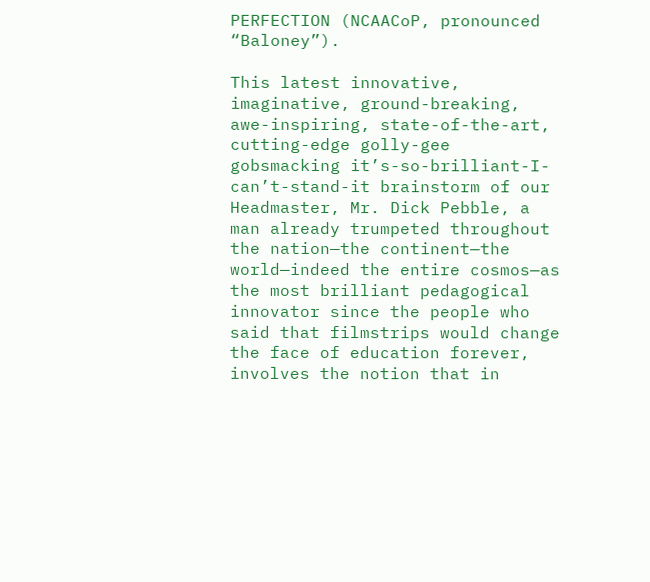PERFECTION (NCAACoP, pronounced “Baloney”).

This latest innovative, imaginative, ground-breaking, awe-inspiring, state-of-the-art, cutting-edge golly-gee gobsmacking it’s-so-brilliant-I-can’t-stand-it brainstorm of our Headmaster, Mr. Dick Pebble, a man already trumpeted throughout the nation—the continent—the world—indeed the entire cosmos—as the most brilliant pedagogical innovator since the people who said that filmstrips would change the face of education forever, involves the notion that in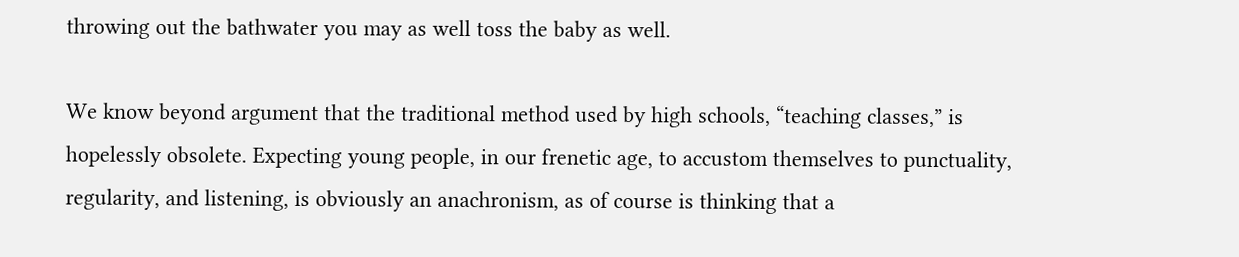throwing out the bathwater you may as well toss the baby as well.

We know beyond argument that the traditional method used by high schools, “teaching classes,” is hopelessly obsolete. Expecting young people, in our frenetic age, to accustom themselves to punctuality, regularity, and listening, is obviously an anachronism, as of course is thinking that a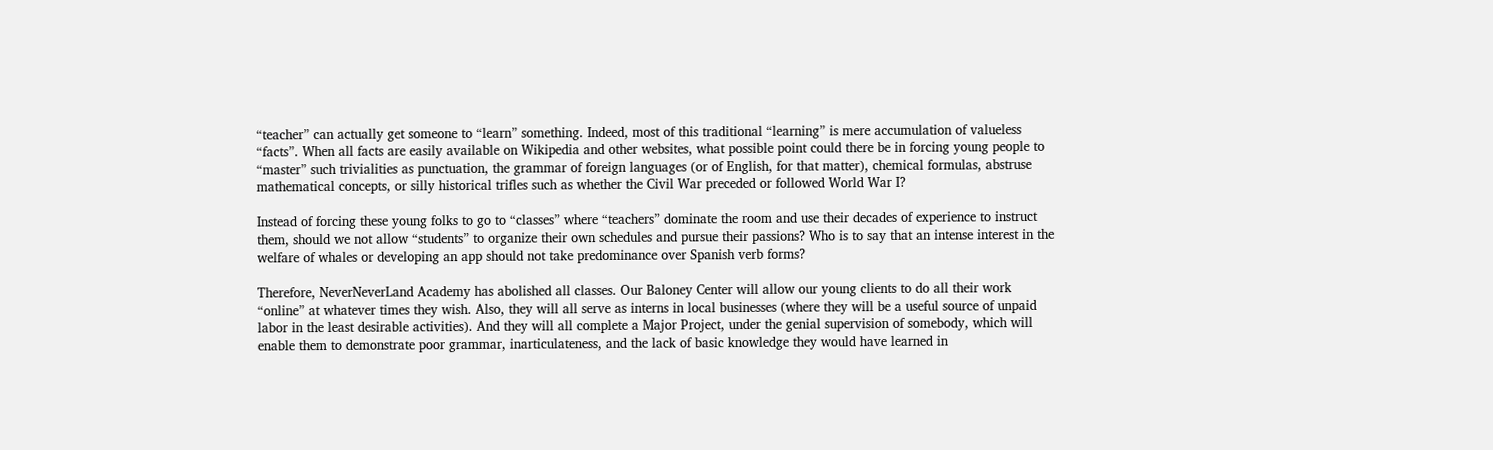“teacher” can actually get someone to “learn” something. Indeed, most of this traditional “learning” is mere accumulation of valueless “facts”. When all facts are easily available on Wikipedia and other websites, what possible point could there be in forcing young people to “master” such trivialities as punctuation, the grammar of foreign languages (or of English, for that matter), chemical formulas, abstruse mathematical concepts, or silly historical trifles such as whether the Civil War preceded or followed World War I?

Instead of forcing these young folks to go to “classes” where “teachers” dominate the room and use their decades of experience to instruct them, should we not allow “students” to organize their own schedules and pursue their passions? Who is to say that an intense interest in the welfare of whales or developing an app should not take predominance over Spanish verb forms?

Therefore, NeverNeverLand Academy has abolished all classes. Our Baloney Center will allow our young clients to do all their work “online” at whatever times they wish. Also, they will all serve as interns in local businesses (where they will be a useful source of unpaid labor in the least desirable activities). And they will all complete a Major Project, under the genial supervision of somebody, which will enable them to demonstrate poor grammar, inarticulateness, and the lack of basic knowledge they would have learned in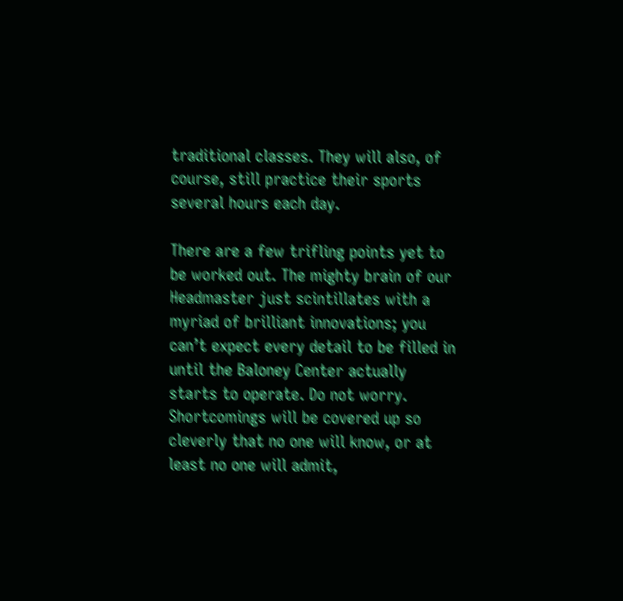traditional classes. They will also, of course, still practice their sports several hours each day.

There are a few trifling points yet to be worked out. The mighty brain of our Headmaster just scintillates with a myriad of brilliant innovations; you can’t expect every detail to be filled in until the Baloney Center actually starts to operate. Do not worry. Shortcomings will be covered up so cleverly that no one will know, or at least no one will admit,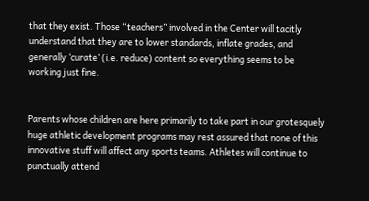that they exist. Those “teachers” involved in the Center will tacitly understand that they are to lower standards, inflate grades, and generally ‘curate’ (i.e. reduce) content so everything seems to be working just fine.


Parents whose children are here primarily to take part in our grotesquely huge athletic development programs may rest assured that none of this innovative stuff will affect any sports teams. Athletes will continue to punctually attend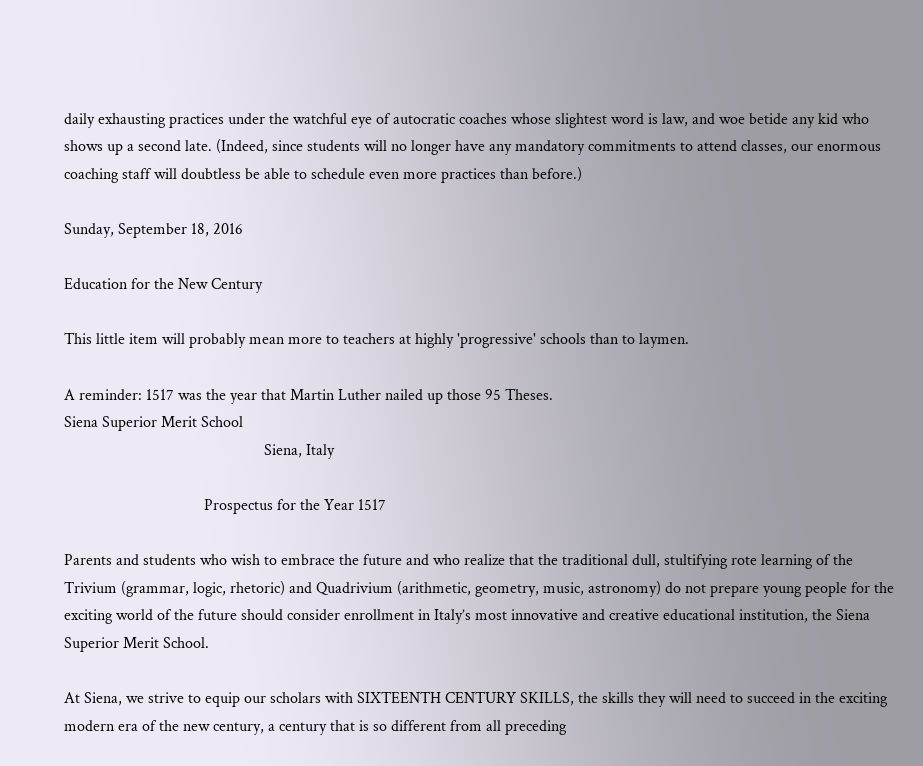daily exhausting practices under the watchful eye of autocratic coaches whose slightest word is law, and woe betide any kid who shows up a second late. (Indeed, since students will no longer have any mandatory commitments to attend classes, our enormous coaching staff will doubtless be able to schedule even more practices than before.)

Sunday, September 18, 2016

Education for the New Century

This little item will probably mean more to teachers at highly 'progressive' schools than to laymen.

A reminder: 1517 was the year that Martin Luther nailed up those 95 Theses.
Siena Superior Merit School
                                                  Siena, Italy

                                   Prospectus for the Year 1517

Parents and students who wish to embrace the future and who realize that the traditional dull, stultifying rote learning of the Trivium (grammar, logic, rhetoric) and Quadrivium (arithmetic, geometry, music, astronomy) do not prepare young people for the exciting world of the future should consider enrollment in Italy’s most innovative and creative educational institution, the Siena Superior Merit School.

At Siena, we strive to equip our scholars with SIXTEENTH CENTURY SKILLS, the skills they will need to succeed in the exciting modern era of the new century, a century that is so different from all preceding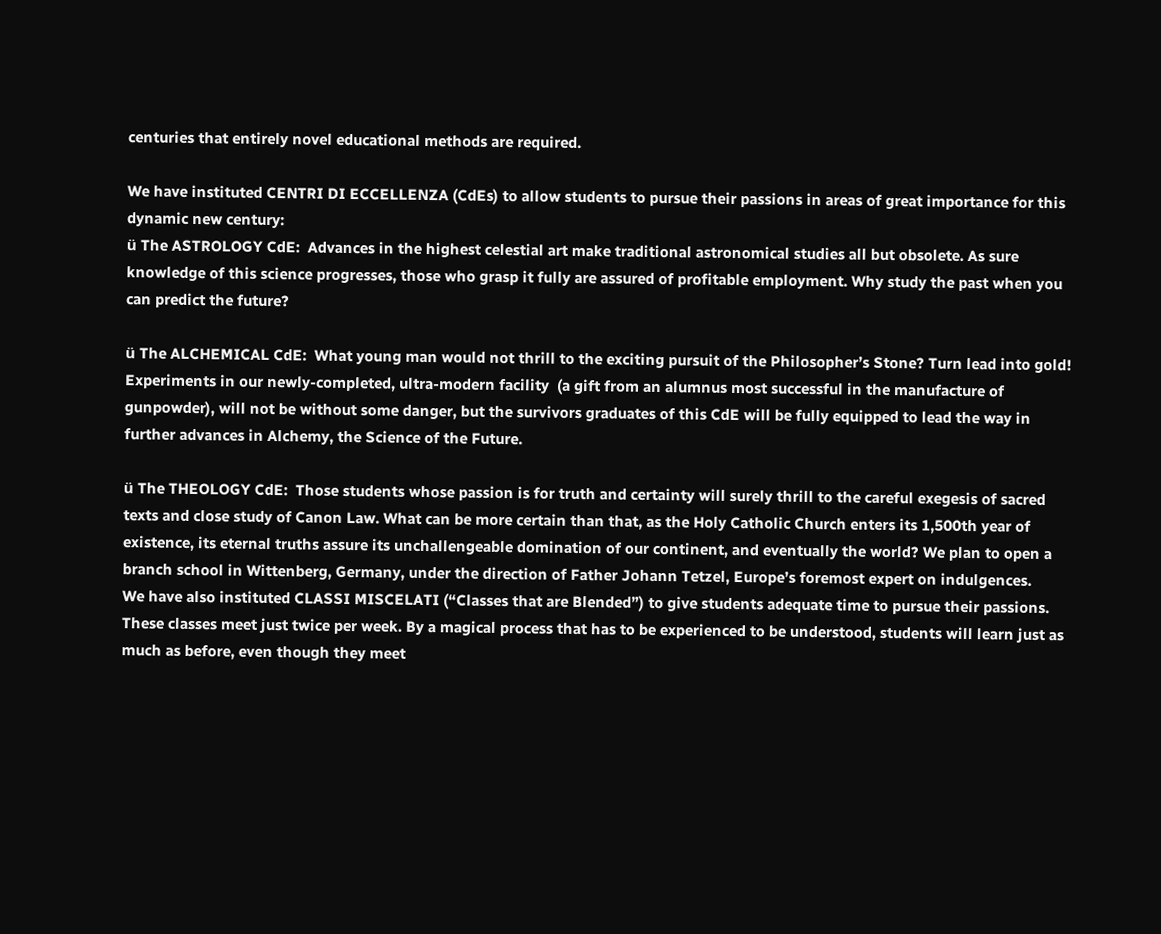centuries that entirely novel educational methods are required.

We have instituted CENTRI DI ECCELLENZA (CdEs) to allow students to pursue their passions in areas of great importance for this dynamic new century:
ü The ASTROLOGY CdE:  Advances in the highest celestial art make traditional astronomical studies all but obsolete. As sure knowledge of this science progresses, those who grasp it fully are assured of profitable employment. Why study the past when you can predict the future?

ü The ALCHEMICAL CdE:  What young man would not thrill to the exciting pursuit of the Philosopher’s Stone? Turn lead into gold! Experiments in our newly-completed, ultra-modern facility  (a gift from an alumnus most successful in the manufacture of gunpowder), will not be without some danger, but the survivors graduates of this CdE will be fully equipped to lead the way in further advances in Alchemy, the Science of the Future.

ü The THEOLOGY CdE:  Those students whose passion is for truth and certainty will surely thrill to the careful exegesis of sacred texts and close study of Canon Law. What can be more certain than that, as the Holy Catholic Church enters its 1,500th year of existence, its eternal truths assure its unchallengeable domination of our continent, and eventually the world? We plan to open a branch school in Wittenberg, Germany, under the direction of Father Johann Tetzel, Europe’s foremost expert on indulgences.
We have also instituted CLASSI MISCELATI (“Classes that are Blended”) to give students adequate time to pursue their passions. These classes meet just twice per week. By a magical process that has to be experienced to be understood, students will learn just as much as before, even though they meet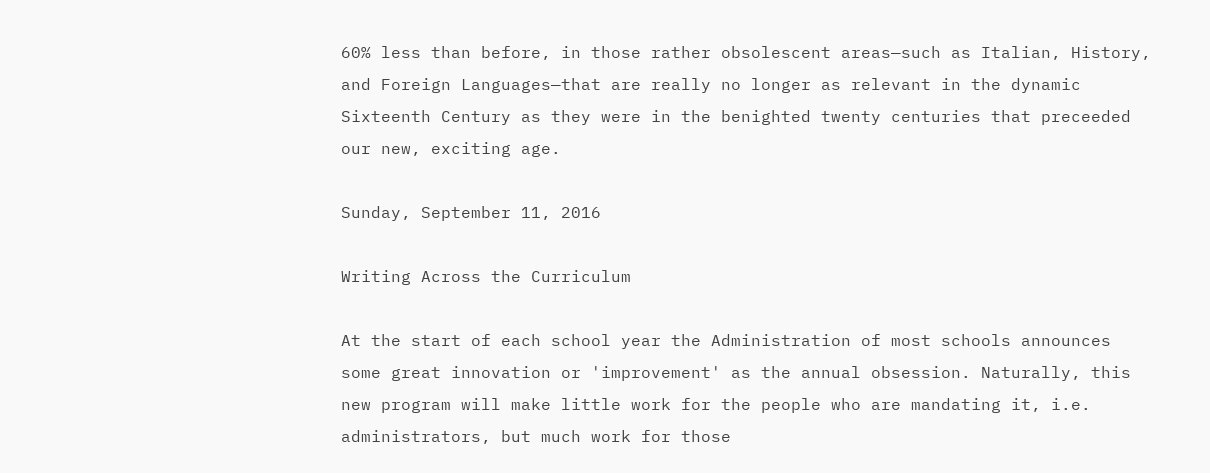60% less than before, in those rather obsolescent areas—such as Italian, History, and Foreign Languages—that are really no longer as relevant in the dynamic Sixteenth Century as they were in the benighted twenty centuries that preceeded our new, exciting age.

Sunday, September 11, 2016

Writing Across the Curriculum

At the start of each school year the Administration of most schools announces some great innovation or 'improvement' as the annual obsession. Naturally, this new program will make little work for the people who are mandating it, i.e. administrators, but much work for those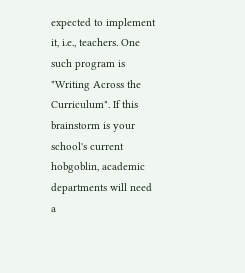expected to implement it, i.e., teachers. One such program is "Writing Across the Curriculum". If this brainstorm is your school's current hobgoblin, academic departments will need a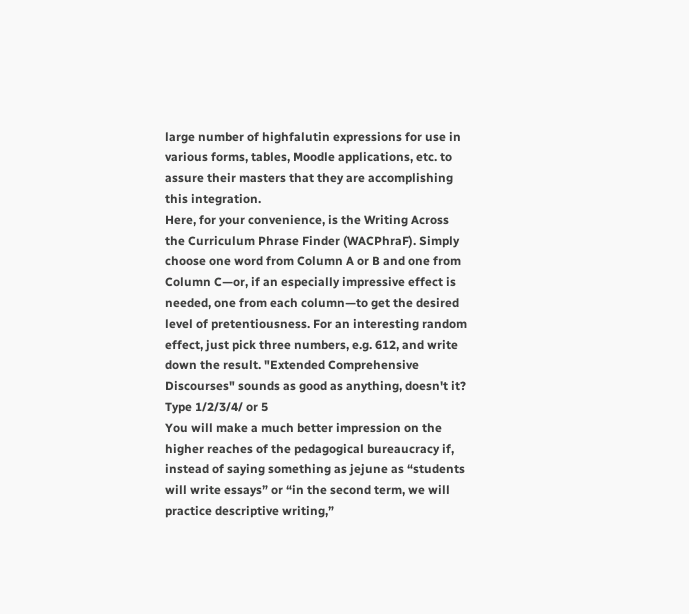large number of highfalutin expressions for use in various forms, tables, Moodle applications, etc. to assure their masters that they are accomplishing this integration.
Here, for your convenience, is the Writing Across the Curriculum Phrase Finder (WACPhraF). Simply choose one word from Column A or B and one from Column C—or, if an especially impressive effect is needed, one from each column—to get the desired level of pretentiousness. For an interesting random effect, just pick three numbers, e.g. 612, and write down the result. "Extended Comprehensive Discourses" sounds as good as anything, doesn't it?
Type 1/2/3/4/ or 5
You will make a much better impression on the higher reaches of the pedagogical bureaucracy if, instead of saying something as jejune as “students will write essays” or “in the second term, we will practice descriptive writing,”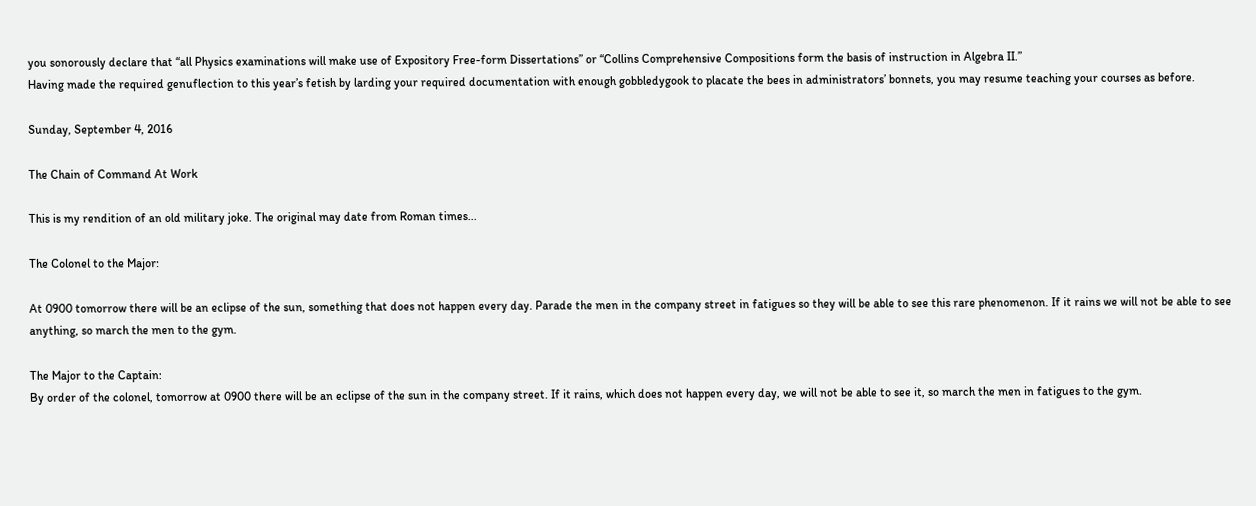you sonorously declare that “all Physics examinations will make use of Expository Free-form Dissertations” or “Collins Comprehensive Compositions form the basis of instruction in Algebra II.”
Having made the required genuflection to this year’s fetish by larding your required documentation with enough gobbledygook to placate the bees in administrators’ bonnets, you may resume teaching your courses as before.

Sunday, September 4, 2016

The Chain of Command At Work

This is my rendition of an old military joke. The original may date from Roman times...

The Colonel to the Major:

At 0900 tomorrow there will be an eclipse of the sun, something that does not happen every day. Parade the men in the company street in fatigues so they will be able to see this rare phenomenon. If it rains we will not be able to see anything, so march the men to the gym.

The Major to the Captain:
By order of the colonel, tomorrow at 0900 there will be an eclipse of the sun in the company street. If it rains, which does not happen every day, we will not be able to see it, so march the men in fatigues to the gym.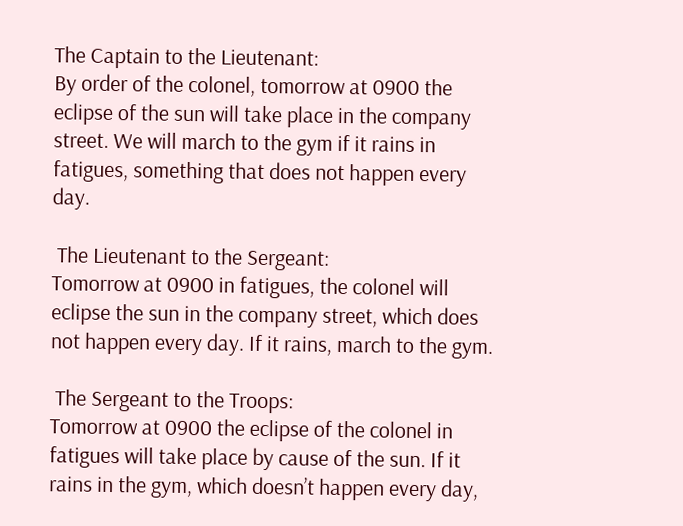The Captain to the Lieutenant:
By order of the colonel, tomorrow at 0900 the eclipse of the sun will take place in the company street. We will march to the gym if it rains in fatigues, something that does not happen every day.

 The Lieutenant to the Sergeant:
Tomorrow at 0900 in fatigues, the colonel will eclipse the sun in the company street, which does not happen every day. If it rains, march to the gym.

 The Sergeant to the Troops:
Tomorrow at 0900 the eclipse of the colonel in fatigues will take place by cause of the sun. If it rains in the gym, which doesn’t happen every day,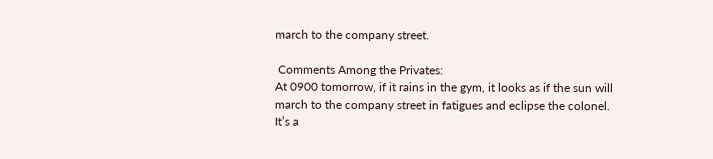march to the company street.

 Comments Among the Privates:
At 0900 tomorrow, if it rains in the gym, it looks as if the sun will march to the company street in fatigues and eclipse the colonel. It’s a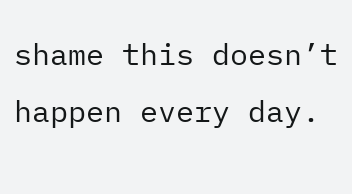shame this doesn’t happen every day.